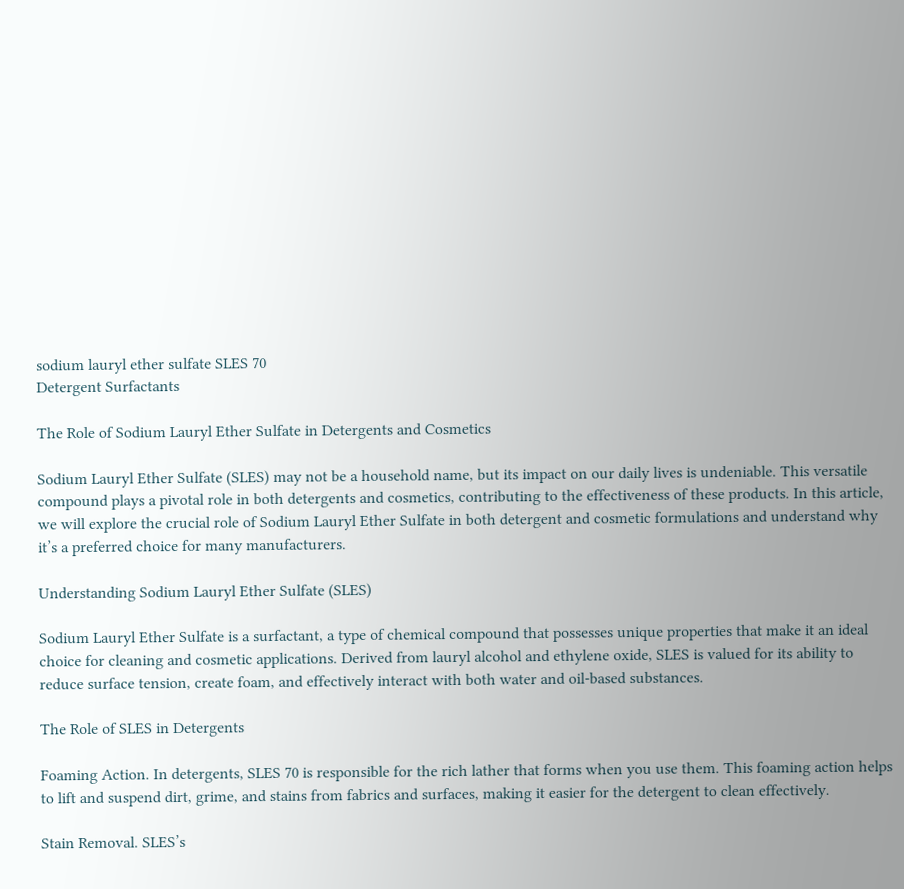sodium lauryl ether sulfate SLES 70
Detergent Surfactants

The Role of Sodium Lauryl Ether Sulfate in Detergents and Cosmetics

Sodium Lauryl Ether Sulfate (SLES) may not be a household name, but its impact on our daily lives is undeniable. This versatile compound plays a pivotal role in both detergents and cosmetics, contributing to the effectiveness of these products. In this article, we will explore the crucial role of Sodium Lauryl Ether Sulfate in both detergent and cosmetic formulations and understand why it’s a preferred choice for many manufacturers.

Understanding Sodium Lauryl Ether Sulfate (SLES)

Sodium Lauryl Ether Sulfate is a surfactant, a type of chemical compound that possesses unique properties that make it an ideal choice for cleaning and cosmetic applications. Derived from lauryl alcohol and ethylene oxide, SLES is valued for its ability to reduce surface tension, create foam, and effectively interact with both water and oil-based substances.

The Role of SLES in Detergents

Foaming Action. In detergents, SLES 70 is responsible for the rich lather that forms when you use them. This foaming action helps to lift and suspend dirt, grime, and stains from fabrics and surfaces, making it easier for the detergent to clean effectively.

Stain Removal. SLES’s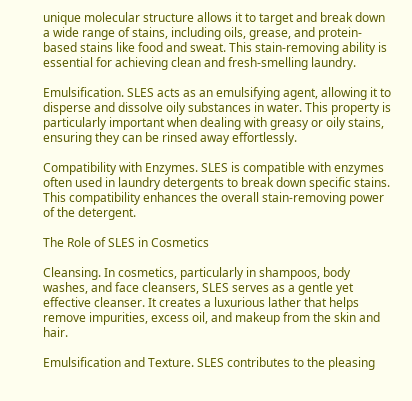unique molecular structure allows it to target and break down a wide range of stains, including oils, grease, and protein-based stains like food and sweat. This stain-removing ability is essential for achieving clean and fresh-smelling laundry.

Emulsification. SLES acts as an emulsifying agent, allowing it to disperse and dissolve oily substances in water. This property is particularly important when dealing with greasy or oily stains, ensuring they can be rinsed away effortlessly.

Compatibility with Enzymes. SLES is compatible with enzymes often used in laundry detergents to break down specific stains. This compatibility enhances the overall stain-removing power of the detergent.

The Role of SLES in Cosmetics

Cleansing. In cosmetics, particularly in shampoos, body washes, and face cleansers, SLES serves as a gentle yet effective cleanser. It creates a luxurious lather that helps remove impurities, excess oil, and makeup from the skin and hair.

Emulsification and Texture. SLES contributes to the pleasing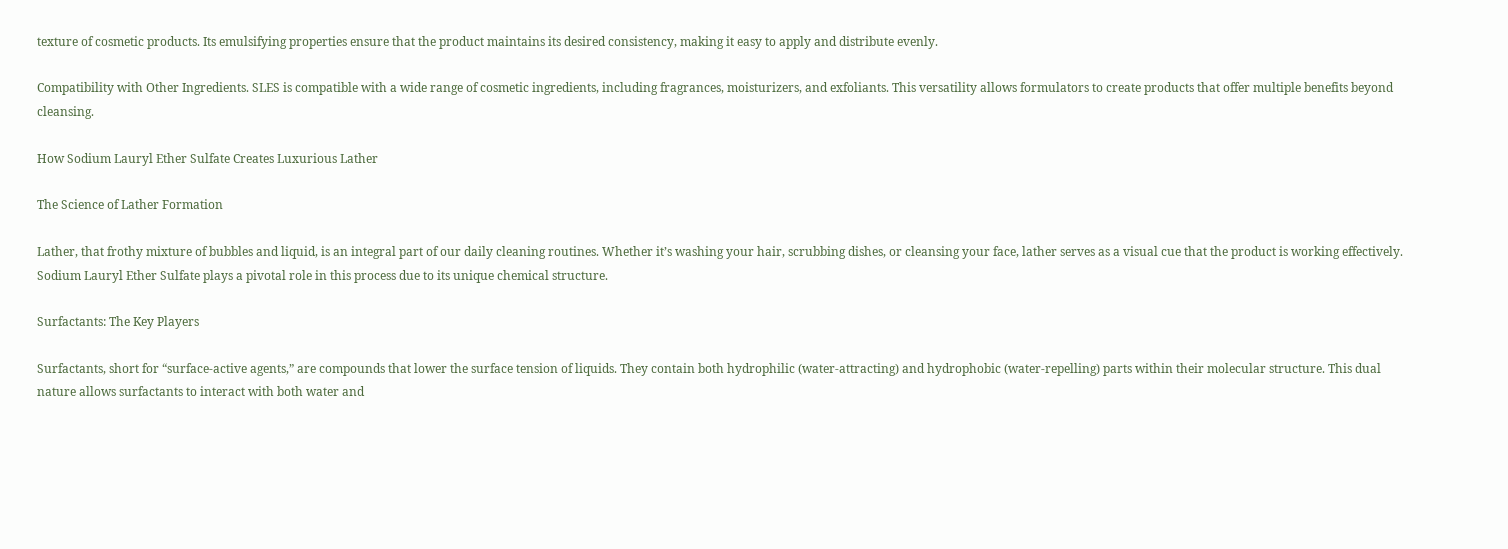texture of cosmetic products. Its emulsifying properties ensure that the product maintains its desired consistency, making it easy to apply and distribute evenly.

Compatibility with Other Ingredients. SLES is compatible with a wide range of cosmetic ingredients, including fragrances, moisturizers, and exfoliants. This versatility allows formulators to create products that offer multiple benefits beyond cleansing.

How Sodium Lauryl Ether Sulfate Creates Luxurious Lather

The Science of Lather Formation

Lather, that frothy mixture of bubbles and liquid, is an integral part of our daily cleaning routines. Whether it’s washing your hair, scrubbing dishes, or cleansing your face, lather serves as a visual cue that the product is working effectively. Sodium Lauryl Ether Sulfate plays a pivotal role in this process due to its unique chemical structure.

Surfactants: The Key Players

Surfactants, short for “surface-active agents,” are compounds that lower the surface tension of liquids. They contain both hydrophilic (water-attracting) and hydrophobic (water-repelling) parts within their molecular structure. This dual nature allows surfactants to interact with both water and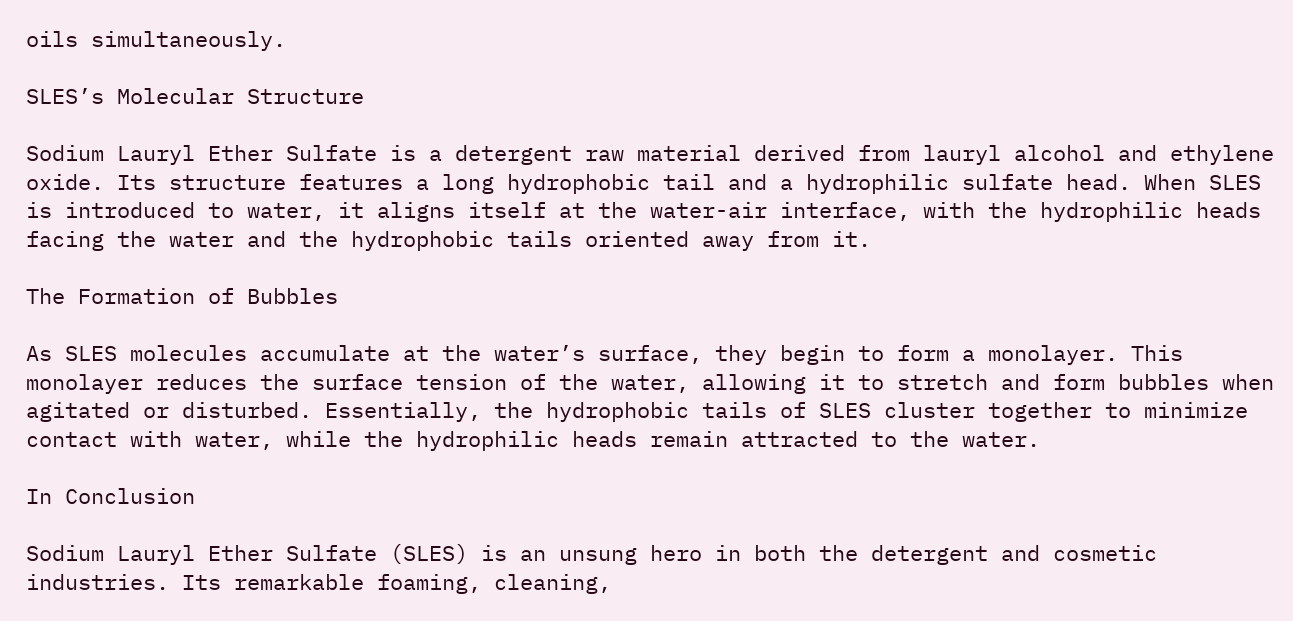oils simultaneously.

SLES’s Molecular Structure

Sodium Lauryl Ether Sulfate is a detergent raw material derived from lauryl alcohol and ethylene oxide. Its structure features a long hydrophobic tail and a hydrophilic sulfate head. When SLES is introduced to water, it aligns itself at the water-air interface, with the hydrophilic heads facing the water and the hydrophobic tails oriented away from it.

The Formation of Bubbles

As SLES molecules accumulate at the water’s surface, they begin to form a monolayer. This monolayer reduces the surface tension of the water, allowing it to stretch and form bubbles when agitated or disturbed. Essentially, the hydrophobic tails of SLES cluster together to minimize contact with water, while the hydrophilic heads remain attracted to the water.

In Conclusion

Sodium Lauryl Ether Sulfate (SLES) is an unsung hero in both the detergent and cosmetic industries. Its remarkable foaming, cleaning,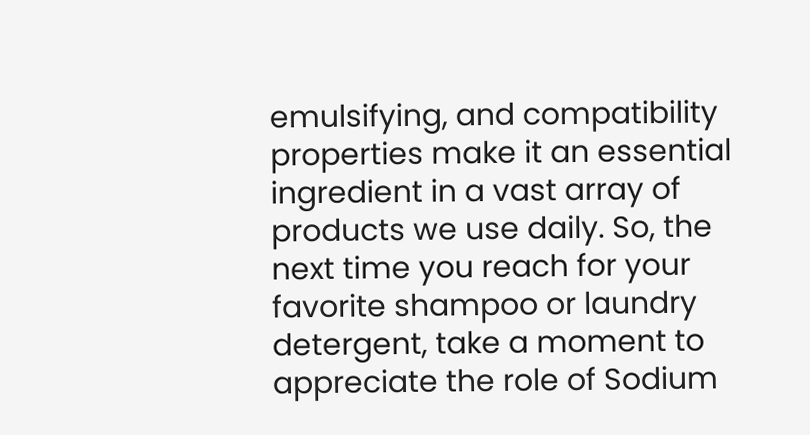emulsifying, and compatibility properties make it an essential ingredient in a vast array of products we use daily. So, the next time you reach for your favorite shampoo or laundry detergent, take a moment to appreciate the role of Sodium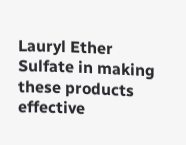Lauryl Ether Sulfate in making these products effective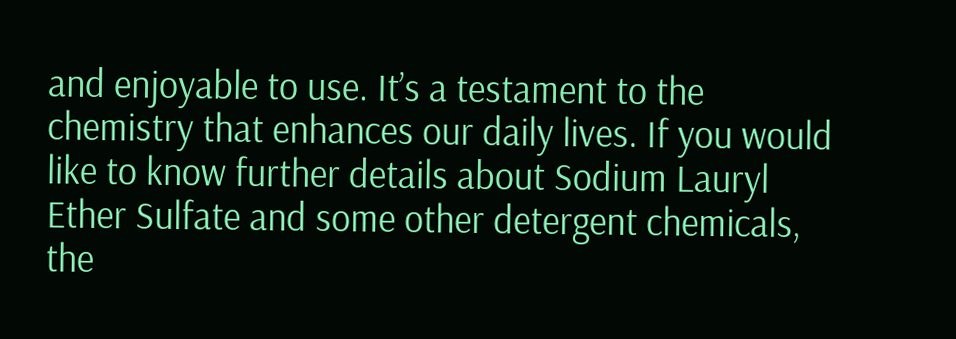and enjoyable to use. It’s a testament to the chemistry that enhances our daily lives. If you would like to know further details about Sodium Lauryl Ether Sulfate and some other detergent chemicals, the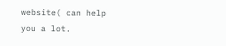website( can help you a lot.